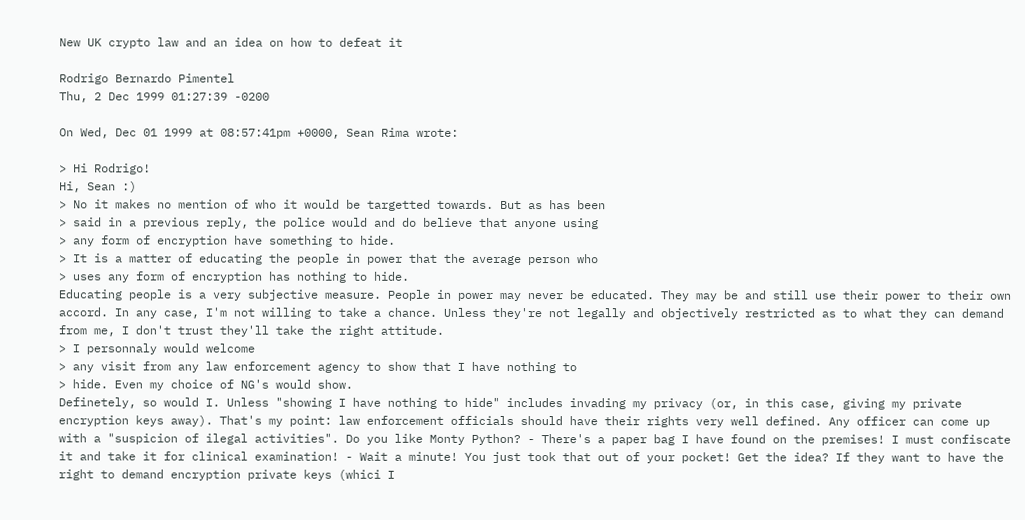New UK crypto law and an idea on how to defeat it

Rodrigo Bernardo Pimentel
Thu, 2 Dec 1999 01:27:39 -0200

On Wed, Dec 01 1999 at 08:57:41pm +0000, Sean Rima wrote:

> Hi Rodrigo!
Hi, Sean :)
> No it makes no mention of who it would be targetted towards. But as has been
> said in a previous reply, the police would and do believe that anyone using
> any form of encryption have something to hide.
> It is a matter of educating the people in power that the average person who
> uses any form of encryption has nothing to hide.
Educating people is a very subjective measure. People in power may never be educated. They may be and still use their power to their own accord. In any case, I'm not willing to take a chance. Unless they're not legally and objectively restricted as to what they can demand from me, I don't trust they'll take the right attitude.
> I personnaly would welcome
> any visit from any law enforcement agency to show that I have nothing to
> hide. Even my choice of NG's would show.
Definetely, so would I. Unless "showing I have nothing to hide" includes invading my privacy (or, in this case, giving my private encryption keys away). That's my point: law enforcement officials should have their rights very well defined. Any officer can come up with a "suspicion of ilegal activities". Do you like Monty Python? - There's a paper bag I have found on the premises! I must confiscate it and take it for clinical examination! - Wait a minute! You just took that out of your pocket! Get the idea? If they want to have the right to demand encryption private keys (whici I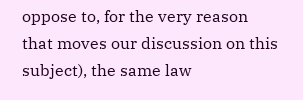oppose to, for the very reason that moves our discussion on this subject), the same law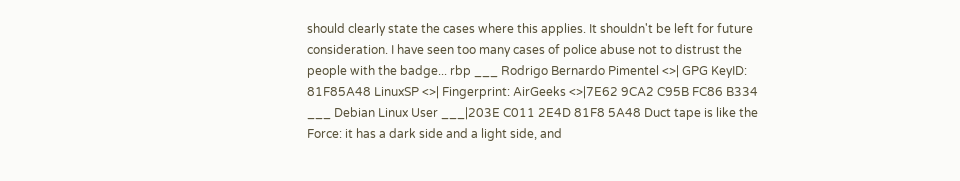should clearly state the cases where this applies. It shouldn't be left for future consideration. I have seen too many cases of police abuse not to distrust the people with the badge... rbp ___ Rodrigo Bernardo Pimentel <>| GPG KeyID: 81F85A48 LinuxSP <>| Fingerprint: AirGeeks <>|7E62 9CA2 C95B FC86 B334 ___ Debian Linux User ___|203E C011 2E4D 81F8 5A48 Duct tape is like the Force: it has a dark side and a light side, and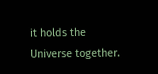it holds the Universe together.